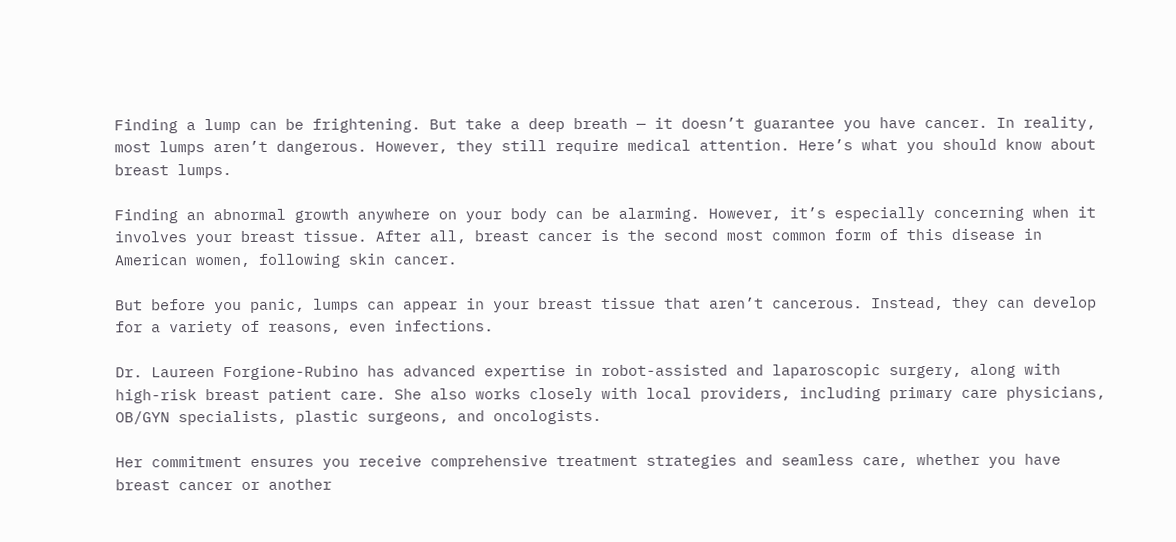Finding a lump can be frightening. But take a deep breath — it doesn’t guarantee you have cancer. In reality, most lumps aren’t dangerous. However, they still require medical attention. Here’s what you should know about breast lumps.

Finding an abnormal growth anywhere on your body can be alarming. However, it’s especially concerning when it involves your breast tissue. After all, breast cancer is the second most common form of this disease in American women, following skin cancer.

But before you panic, lumps can appear in your breast tissue that aren’t cancerous. Instead, they can develop for a variety of reasons, even infections.

Dr. Laureen Forgione-Rubino has advanced expertise in robot-assisted and laparoscopic surgery, along with high-risk breast patient care. She also works closely with local providers, including primary care physicians, OB/GYN specialists, plastic surgeons, and oncologists.

Her commitment ensures you receive comprehensive treatment strategies and seamless care, whether you have breast cancer or another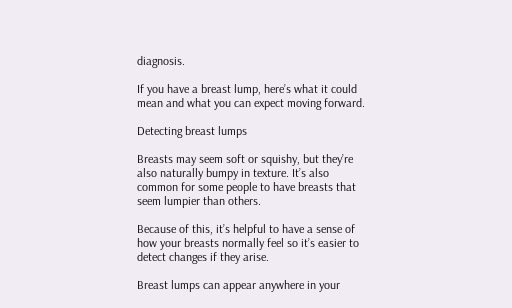diagnosis.

If you have a breast lump, here’s what it could mean and what you can expect moving forward.

Detecting breast lumps

Breasts may seem soft or squishy, but they’re also naturally bumpy in texture. It’s also common for some people to have breasts that seem lumpier than others.

Because of this, it’s helpful to have a sense of how your breasts normally feel so it’s easier to detect changes if they arise.

Breast lumps can appear anywhere in your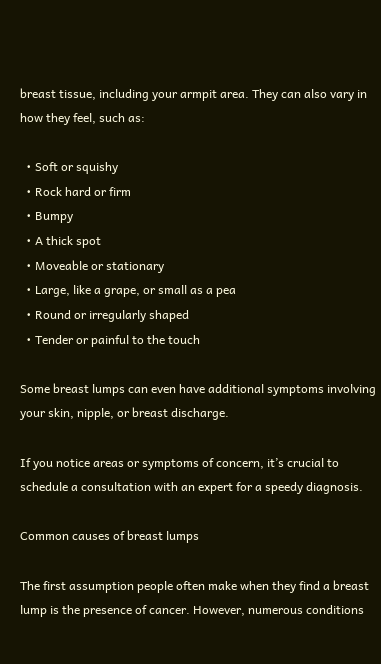breast tissue, including your armpit area. They can also vary in how they feel, such as:

  • Soft or squishy
  • Rock hard or firm
  • Bumpy
  • A thick spot
  • Moveable or stationary
  • Large, like a grape, or small as a pea
  • Round or irregularly shaped
  • Tender or painful to the touch

Some breast lumps can even have additional symptoms involving your skin, nipple, or breast discharge.

If you notice areas or symptoms of concern, it’s crucial to schedule a consultation with an expert for a speedy diagnosis.

Common causes of breast lumps

The first assumption people often make when they find a breast lump is the presence of cancer. However, numerous conditions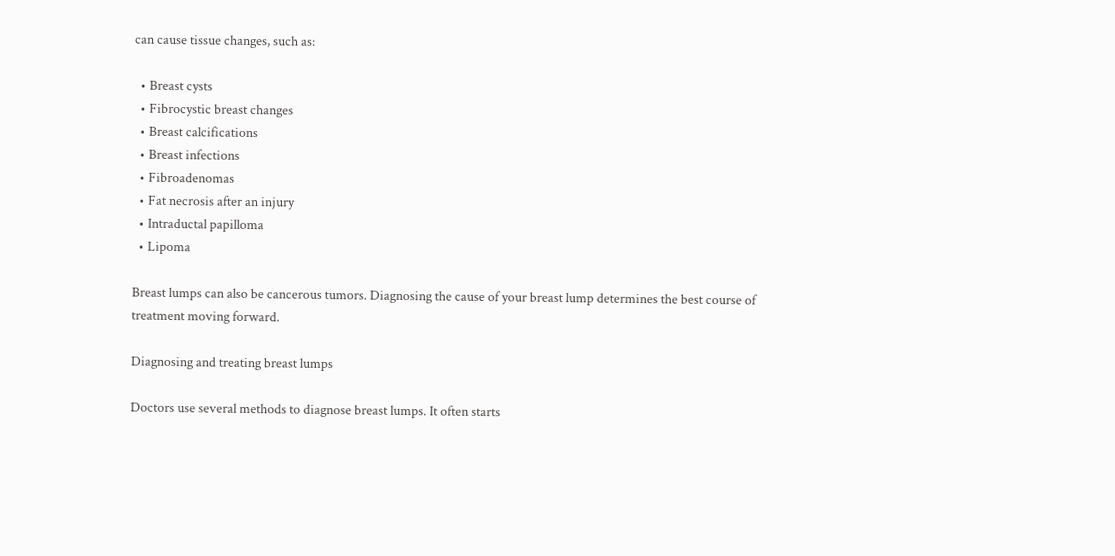can cause tissue changes, such as:

  • Breast cysts
  • Fibrocystic breast changes
  • Breast calcifications
  • Breast infections
  • Fibroadenomas
  • Fat necrosis after an injury
  • Intraductal papilloma
  • Lipoma

Breast lumps can also be cancerous tumors. Diagnosing the cause of your breast lump determines the best course of treatment moving forward.

Diagnosing and treating breast lumps

Doctors use several methods to diagnose breast lumps. It often starts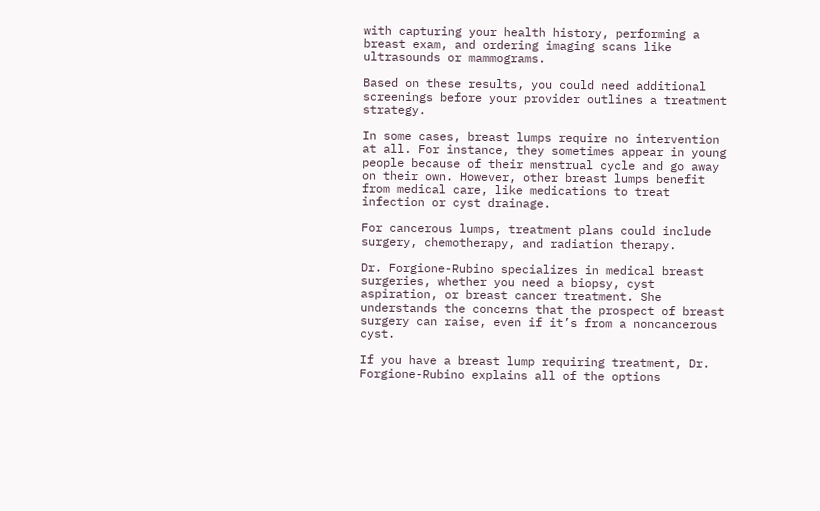with capturing your health history, performing a breast exam, and ordering imaging scans like ultrasounds or mammograms.

Based on these results, you could need additional screenings before your provider outlines a treatment strategy.

In some cases, breast lumps require no intervention at all. For instance, they sometimes appear in young people because of their menstrual cycle and go away on their own. However, other breast lumps benefit from medical care, like medications to treat infection or cyst drainage.

For cancerous lumps, treatment plans could include surgery, chemotherapy, and radiation therapy.

Dr. Forgione-Rubino specializes in medical breast surgeries, whether you need a biopsy, cyst aspiration, or breast cancer treatment. She understands the concerns that the prospect of breast surgery can raise, even if it’s from a noncancerous cyst.

If you have a breast lump requiring treatment, Dr. Forgione-Rubino explains all of the options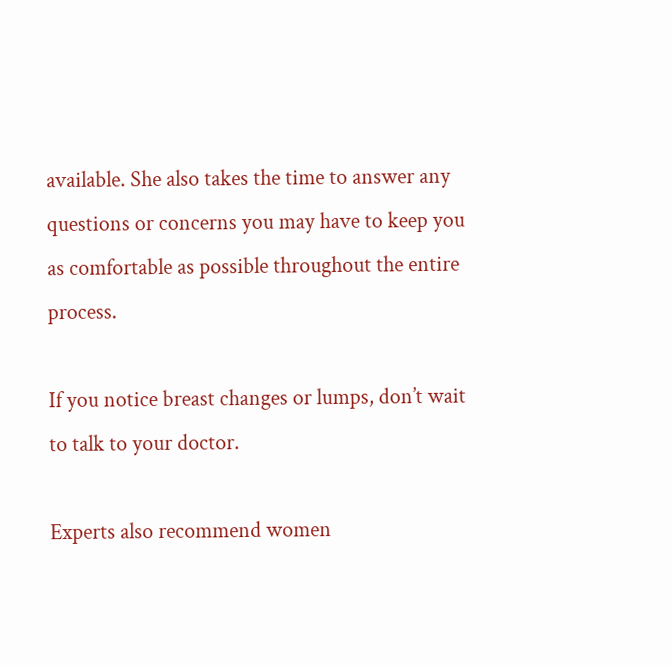available. She also takes the time to answer any questions or concerns you may have to keep you as comfortable as possible throughout the entire process.

If you notice breast changes or lumps, don’t wait to talk to your doctor.

Experts also recommend women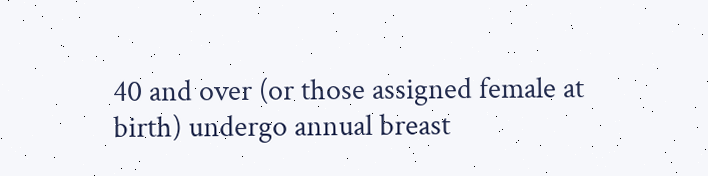40 and over (or those assigned female at birth) undergo annual breast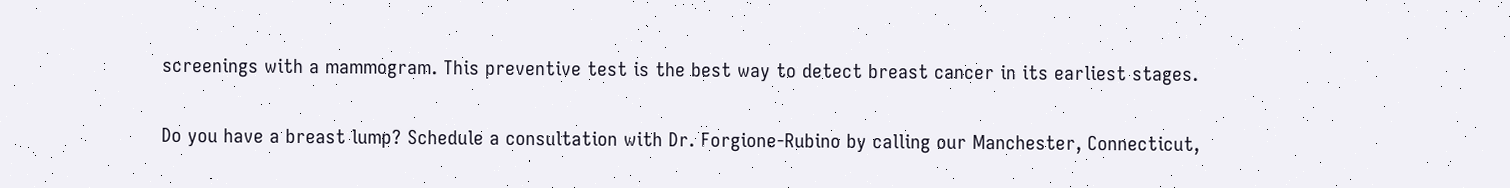screenings with a mammogram. This preventive test is the best way to detect breast cancer in its earliest stages.

Do you have a breast lump? Schedule a consultation with Dr. Forgione-Rubino by calling our Manchester, Connecticut,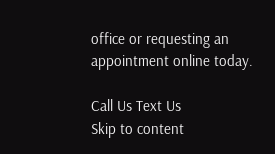office or requesting an appointment online today.

Call Us Text Us
Skip to content